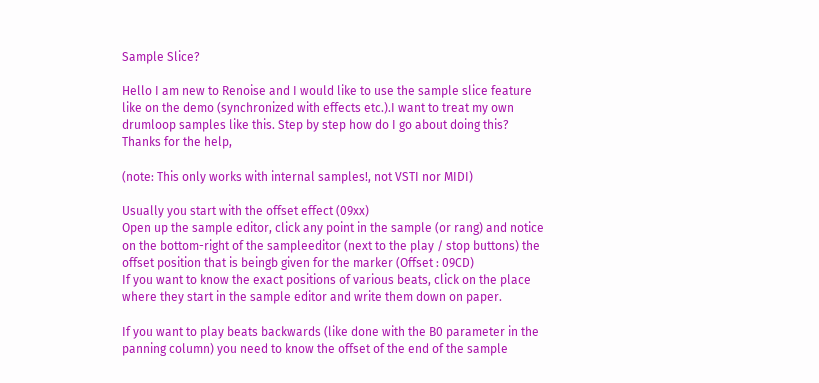Sample Slice?

Hello I am new to Renoise and I would like to use the sample slice feature like on the demo (synchronized with effects etc.).I want to treat my own drumloop samples like this. Step by step how do I go about doing this?
Thanks for the help,

(note: This only works with internal samples!, not VSTI nor MIDI)

Usually you start with the offset effect (09xx)
Open up the sample editor, click any point in the sample (or rang) and notice on the bottom-right of the sampleeditor (next to the play / stop buttons) the offset position that is beingb given for the marker (Offset : 09CD)
If you want to know the exact positions of various beats, click on the place where they start in the sample editor and write them down on paper.

If you want to play beats backwards (like done with the B0 parameter in the panning column) you need to know the offset of the end of the sample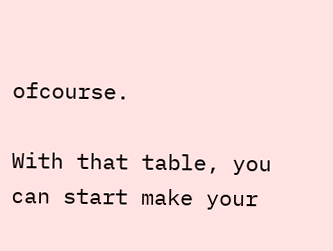ofcourse.

With that table, you can start make your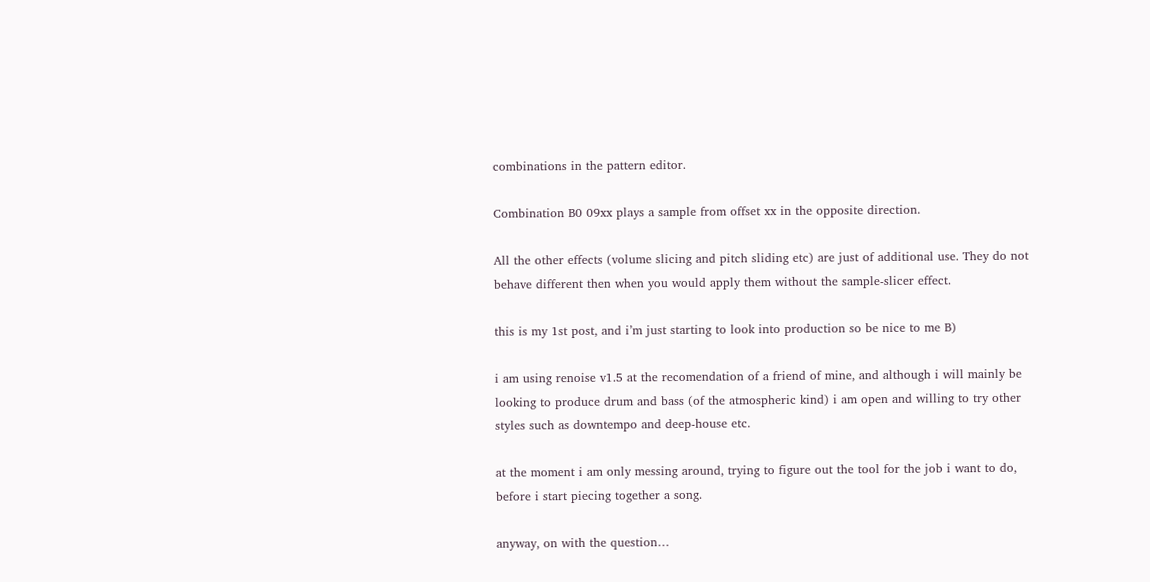combinations in the pattern editor.

Combination B0 09xx plays a sample from offset xx in the opposite direction.

All the other effects (volume slicing and pitch sliding etc) are just of additional use. They do not behave different then when you would apply them without the sample-slicer effect.

this is my 1st post, and i’m just starting to look into production so be nice to me B)

i am using renoise v1.5 at the recomendation of a friend of mine, and although i will mainly be looking to produce drum and bass (of the atmospheric kind) i am open and willing to try other styles such as downtempo and deep-house etc.

at the moment i am only messing around, trying to figure out the tool for the job i want to do, before i start piecing together a song.

anyway, on with the question…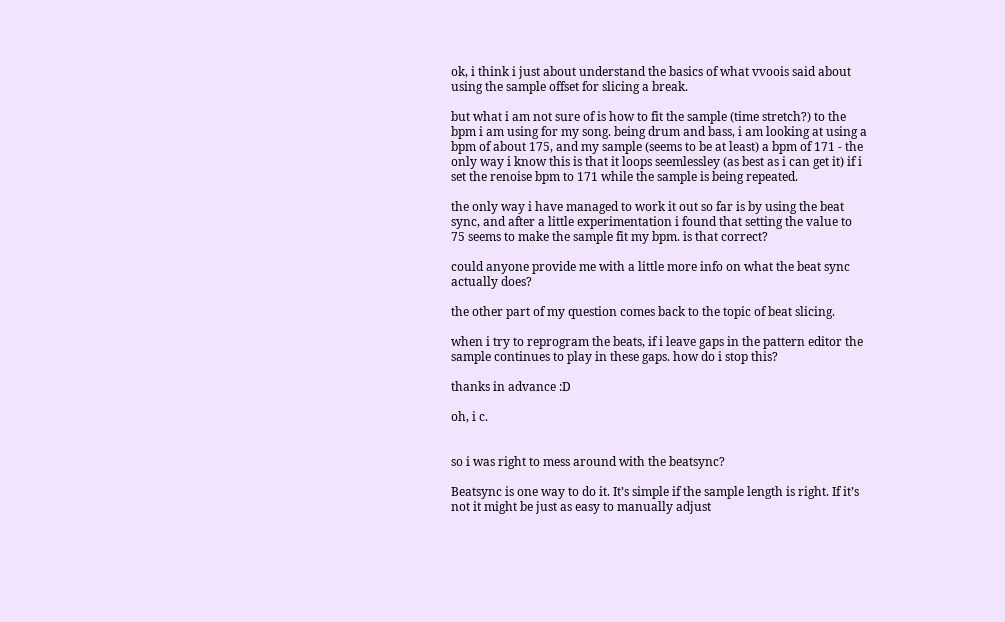ok, i think i just about understand the basics of what vvoois said about using the sample offset for slicing a break.

but what i am not sure of is how to fit the sample (time stretch?) to the bpm i am using for my song. being drum and bass, i am looking at using a bpm of about 175, and my sample (seems to be at least) a bpm of 171 - the only way i know this is that it loops seemlessley (as best as i can get it) if i set the renoise bpm to 171 while the sample is being repeated.

the only way i have managed to work it out so far is by using the beat sync, and after a little experimentation i found that setting the value to 75 seems to make the sample fit my bpm. is that correct?

could anyone provide me with a little more info on what the beat sync actually does?

the other part of my question comes back to the topic of beat slicing.

when i try to reprogram the beats, if i leave gaps in the pattern editor the sample continues to play in these gaps. how do i stop this?

thanks in advance :D

oh, i c.


so i was right to mess around with the beatsync?

Beatsync is one way to do it. It’s simple if the sample length is right. If it’s not it might be just as easy to manually adjust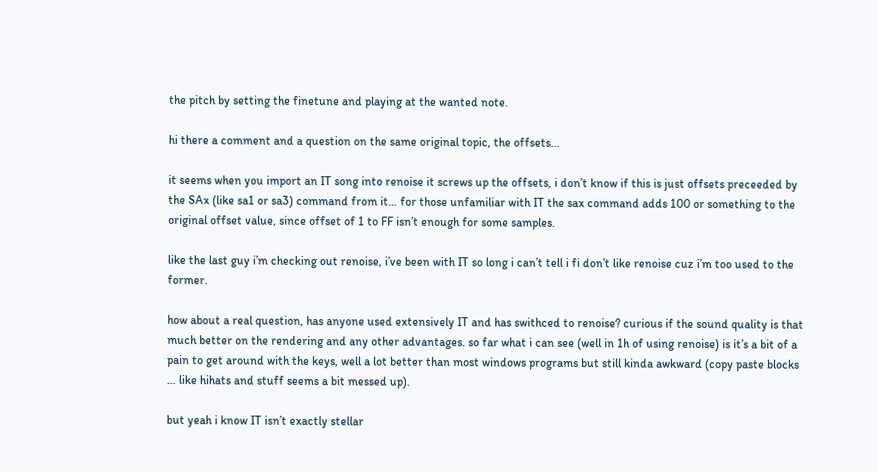the pitch by setting the finetune and playing at the wanted note.

hi there a comment and a question on the same original topic, the offsets…

it seems when you import an IT song into renoise it screws up the offsets, i don’t know if this is just offsets preceeded by the SAx (like sa1 or sa3) command from it… for those unfamiliar with IT the sax command adds 100 or something to the original offset value, since offset of 1 to FF isn’t enough for some samples.

like the last guy i’m checking out renoise, i’ve been with IT so long i can’t tell i fi don’t like renoise cuz i’m too used to the former.

how about a real question, has anyone used extensively IT and has swithced to renoise? curious if the sound quality is that much better on the rendering and any other advantages. so far what i can see (well in 1h of using renoise) is it’s a bit of a pain to get around with the keys, well a lot better than most windows programs but still kinda awkward (copy paste blocks … like hihats and stuff seems a bit messed up).

but yeah i know IT isn’t exactly stellar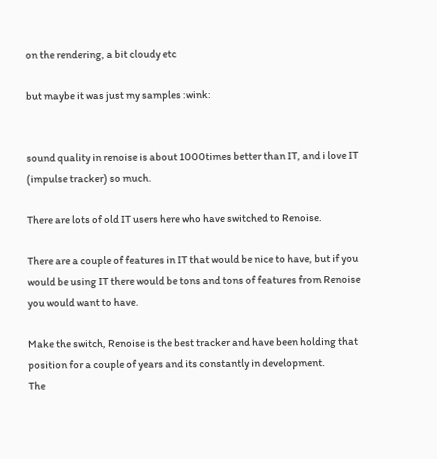on the rendering, a bit cloudy etc

but maybe it was just my samples :wink:


sound quality in renoise is about 1000times better than IT, and i love IT (impulse tracker) so much.

There are lots of old IT users here who have switched to Renoise.

There are a couple of features in IT that would be nice to have, but if you would be using IT there would be tons and tons of features from Renoise you would want to have.

Make the switch, Renoise is the best tracker and have been holding that position for a couple of years and its constantly in development.
The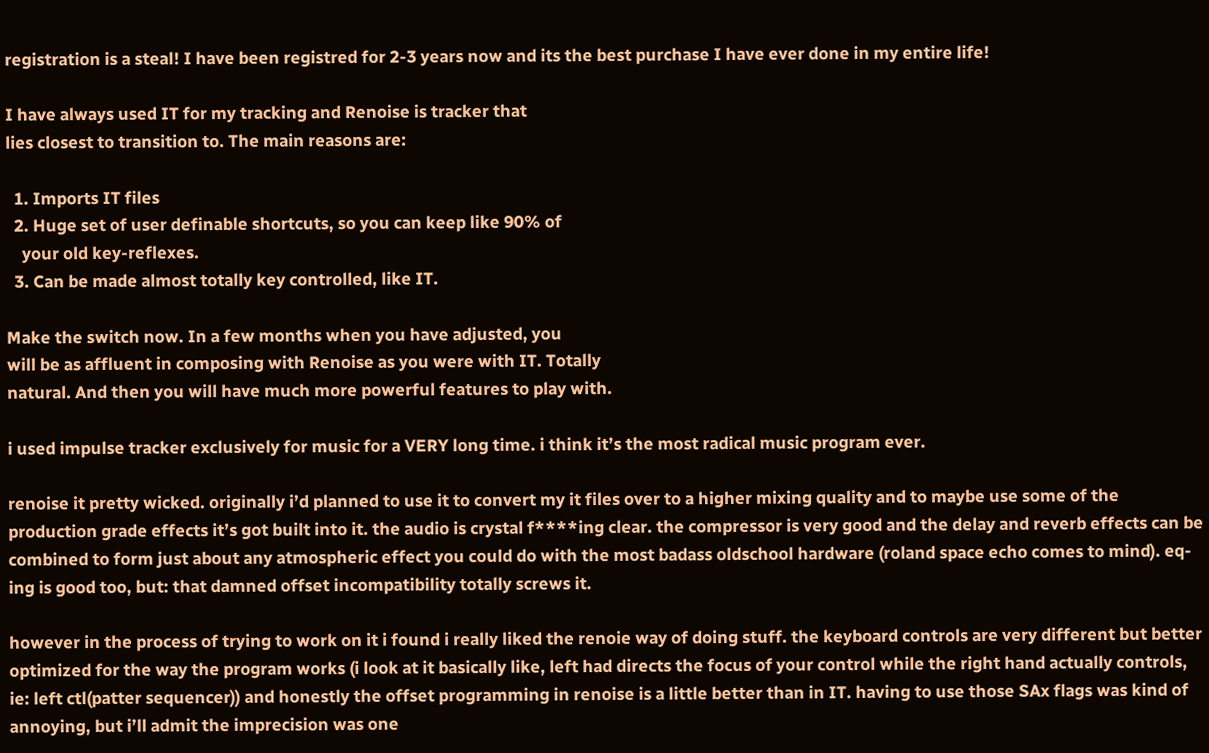registration is a steal! I have been registred for 2-3 years now and its the best purchase I have ever done in my entire life!

I have always used IT for my tracking and Renoise is tracker that
lies closest to transition to. The main reasons are:

  1. Imports IT files
  2. Huge set of user definable shortcuts, so you can keep like 90% of
    your old key-reflexes.
  3. Can be made almost totally key controlled, like IT.

Make the switch now. In a few months when you have adjusted, you
will be as affluent in composing with Renoise as you were with IT. Totally
natural. And then you will have much more powerful features to play with.

i used impulse tracker exclusively for music for a VERY long time. i think it’s the most radical music program ever.

renoise it pretty wicked. originally i’d planned to use it to convert my it files over to a higher mixing quality and to maybe use some of the production grade effects it’s got built into it. the audio is crystal f****ing clear. the compressor is very good and the delay and reverb effects can be combined to form just about any atmospheric effect you could do with the most badass oldschool hardware (roland space echo comes to mind). eq-ing is good too, but: that damned offset incompatibility totally screws it.

however in the process of trying to work on it i found i really liked the renoie way of doing stuff. the keyboard controls are very different but better optimized for the way the program works (i look at it basically like, left had directs the focus of your control while the right hand actually controls, ie: left ctl(patter sequencer)) and honestly the offset programming in renoise is a little better than in IT. having to use those SAx flags was kind of annoying, but i’ll admit the imprecision was one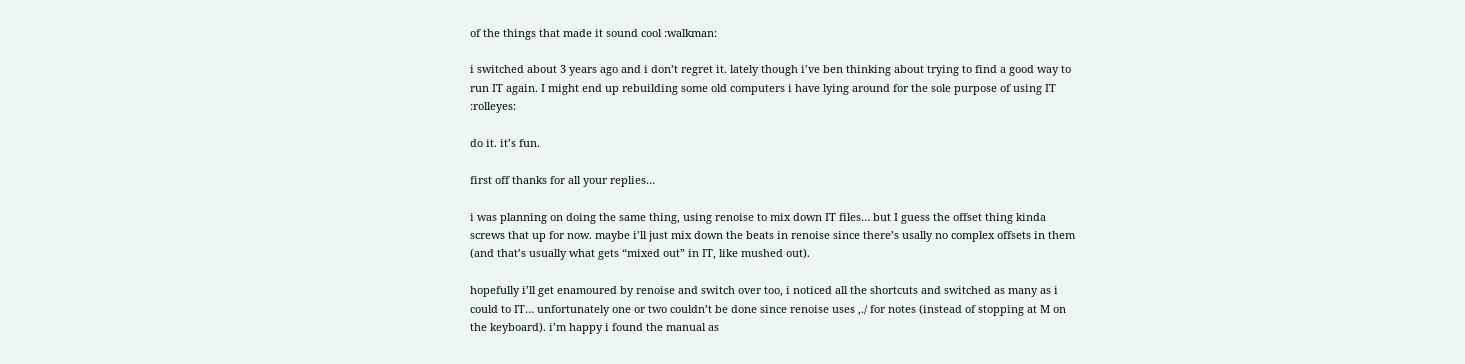of the things that made it sound cool :walkman:

i switched about 3 years ago and i don’t regret it. lately though i’ve ben thinking about trying to find a good way to run IT again. I might end up rebuilding some old computers i have lying around for the sole purpose of using IT :rolleyes:

do it. it’s fun.

first off thanks for all your replies…

i was planning on doing the same thing, using renoise to mix down IT files… but I guess the offset thing kinda screws that up for now. maybe i’ll just mix down the beats in renoise since there’s usally no complex offsets in them (and that’s usually what gets “mixed out” in IT, like mushed out).

hopefully i’ll get enamoured by renoise and switch over too, i noticed all the shortcuts and switched as many as i could to IT… unfortunately one or two couldn’t be done since renoise uses ,./ for notes (instead of stopping at M on the keyboard). i’m happy i found the manual as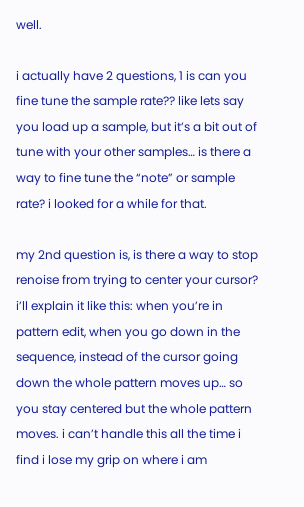well.

i actually have 2 questions, 1 is can you fine tune the sample rate?? like lets say you load up a sample, but it’s a bit out of tune with your other samples… is there a way to fine tune the “note” or sample rate? i looked for a while for that.

my 2nd question is, is there a way to stop renoise from trying to center your cursor? i’ll explain it like this: when you’re in pattern edit, when you go down in the sequence, instead of the cursor going down the whole pattern moves up… so you stay centered but the whole pattern moves. i can’t handle this all the time i find i lose my grip on where i am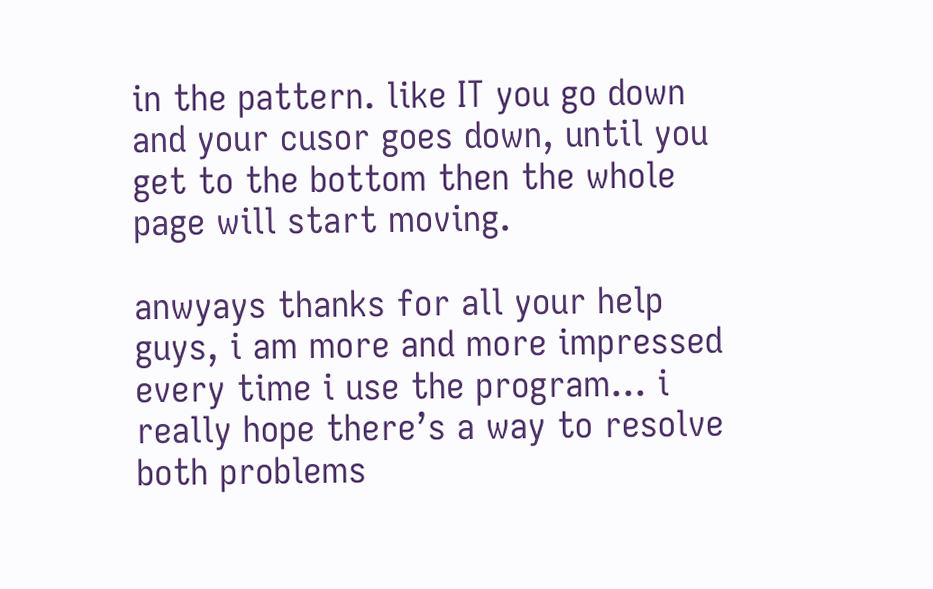in the pattern. like IT you go down and your cusor goes down, until you get to the bottom then the whole page will start moving.

anwyays thanks for all your help guys, i am more and more impressed every time i use the program… i really hope there’s a way to resolve both problems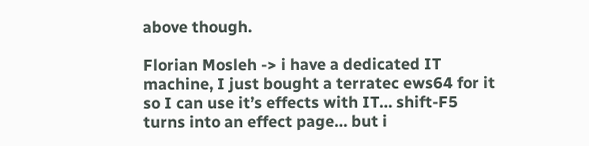above though.

Florian Mosleh -> i have a dedicated IT machine, I just bought a terratec ews64 for it so I can use it’s effects with IT… shift-F5 turns into an effect page… but i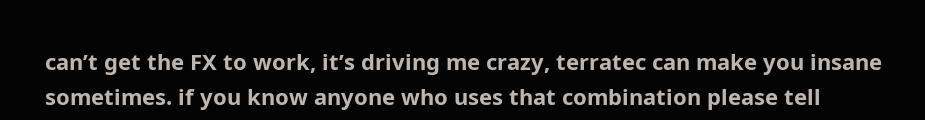can’t get the FX to work, it’s driving me crazy, terratec can make you insane sometimes. if you know anyone who uses that combination please tell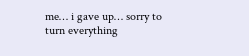me… i gave up… sorry to turn everything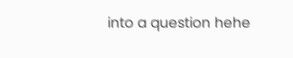into a question hehe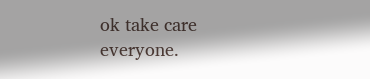ok take care everyone.